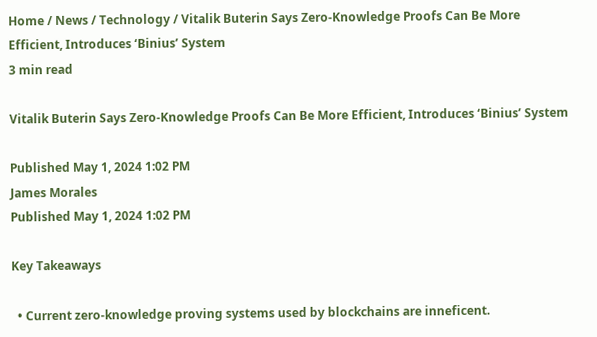Home / News / Technology / Vitalik Buterin Says Zero-Knowledge Proofs Can Be More Efficient, Introduces ‘Binius’ System
3 min read

Vitalik Buterin Says Zero-Knowledge Proofs Can Be More Efficient, Introduces ‘Binius’ System

Published May 1, 2024 1:02 PM
James Morales
Published May 1, 2024 1:02 PM

Key Takeaways

  • Current zero-knowledge proving systems used by blockchains are inneficent.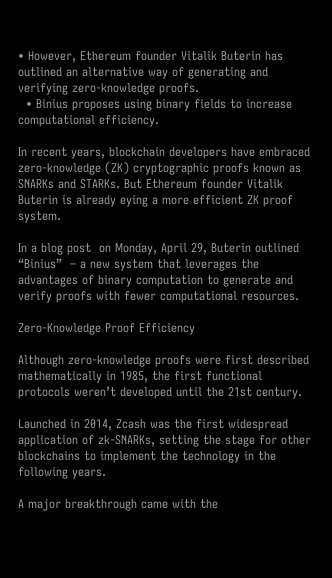• However, Ethereum founder Vitalik Buterin has outlined an alternative way of generating and verifying zero-knowledge proofs.
  • Binius proposes using binary fields to increase computational efficiency.

In recent years, blockchain developers have embraced zero-knowledge (ZK) cryptographic proofs known as SNARKs and STARKs. But Ethereum founder Vitalik Buterin is already eying a more efficient ZK proof system.

In a blog post  on Monday, April 29, Buterin outlined “Binius”  – a new system that leverages the advantages of binary computation to generate and verify proofs with fewer computational resources.

Zero-Knowledge Proof Efficiency

Although zero-knowledge proofs were first described mathematically in 1985, the first functional protocols weren’t developed until the 21st century.

Launched in 2014, Zcash was the first widespread application of zk-SNARKs, setting the stage for other blockchains to implement the technology in the following years.

A major breakthrough came with the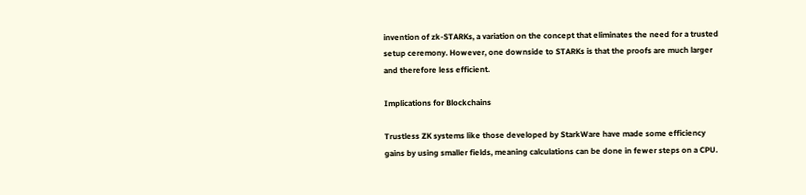invention of zk-STARKs, a variation on the concept that eliminates the need for a trusted setup ceremony. However, one downside to STARKs is that the proofs are much larger and therefore less efficient.

Implications for Blockchains

Trustless ZK systems like those developed by StarkWare have made some efficiency gains by using smaller fields, meaning calculations can be done in fewer steps on a CPU.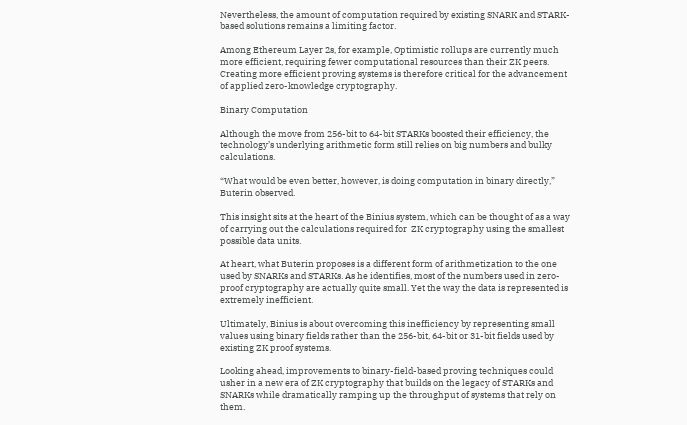Nevertheless, the amount of computation required by existing SNARK and STARK-based solutions remains a limiting factor.

Among Ethereum Layer 2s, for example, Optimistic rollups are currently much more efficient, requiring fewer computational resources than their ZK peers. Creating more efficient proving systems is therefore critical for the advancement of applied zero-knowledge cryptography.

Binary Computation

Although the move from 256-bit to 64-bit STARKs boosted their efficiency, the technology’s underlying arithmetic form still relies on big numbers and bulky calculations.

“What would be even better, however, is doing computation in binary directly,” Buterin observed.

This insight sits at the heart of the Binius system, which can be thought of as a way of carrying out the calculations required for  ZK cryptography using the smallest possible data units.

At heart, what Buterin proposes is a different form of arithmetization to the one used by SNARKs and STARKs. As he identifies, most of the numbers used in zero-proof cryptography are actually quite small. Yet the way the data is represented is extremely inefficient.

Ultimately, Binius is about overcoming this inefficiency by representing small values using binary fields rather than the 256-bit, 64-bit or 31-bit fields used by existing ZK proof systems.

Looking ahead, improvements to binary-field-based proving techniques could usher in a new era of ZK cryptography that builds on the legacy of STARKs and SNARKs while dramatically ramping up the throughput of systems that rely on them.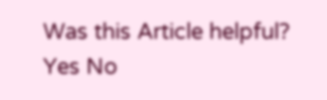Was this Article helpful? Yes No